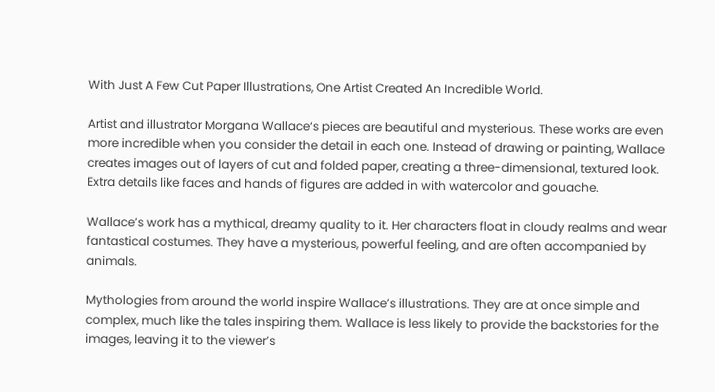With Just A Few Cut Paper Illustrations, One Artist Created An Incredible World.

Artist and illustrator Morgana Wallace‘s pieces are beautiful and mysterious. These works are even more incredible when you consider the detail in each one. Instead of drawing or painting, Wallace creates images out of layers of cut and folded paper, creating a three-dimensional, textured look. Extra details like faces and hands of figures are added in with watercolor and gouache.

Wallace’s work has a mythical, dreamy quality to it. Her characters float in cloudy realms and wear fantastical costumes. They have a mysterious, powerful feeling, and are often accompanied by animals.

Mythologies from around the world inspire Wallace’s illustrations. They are at once simple and complex, much like the tales inspiring them. Wallace is less likely to provide the backstories for the images, leaving it to the viewer’s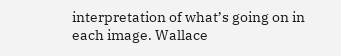interpretation of what’s going on in each image. Wallace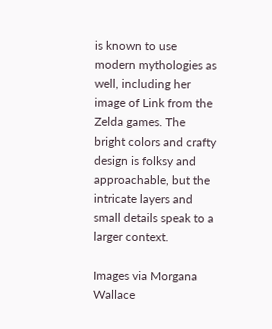is known to use modern mythologies as well, including her image of Link from the Zelda games. The bright colors and crafty design is folksy and approachable, but the intricate layers and small details speak to a larger context.

Images via Morgana Wallace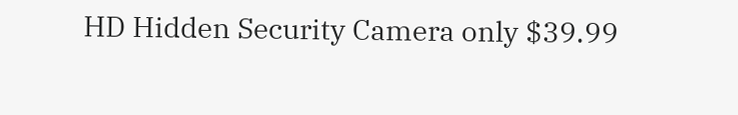HD Hidden Security Camera only $39.99